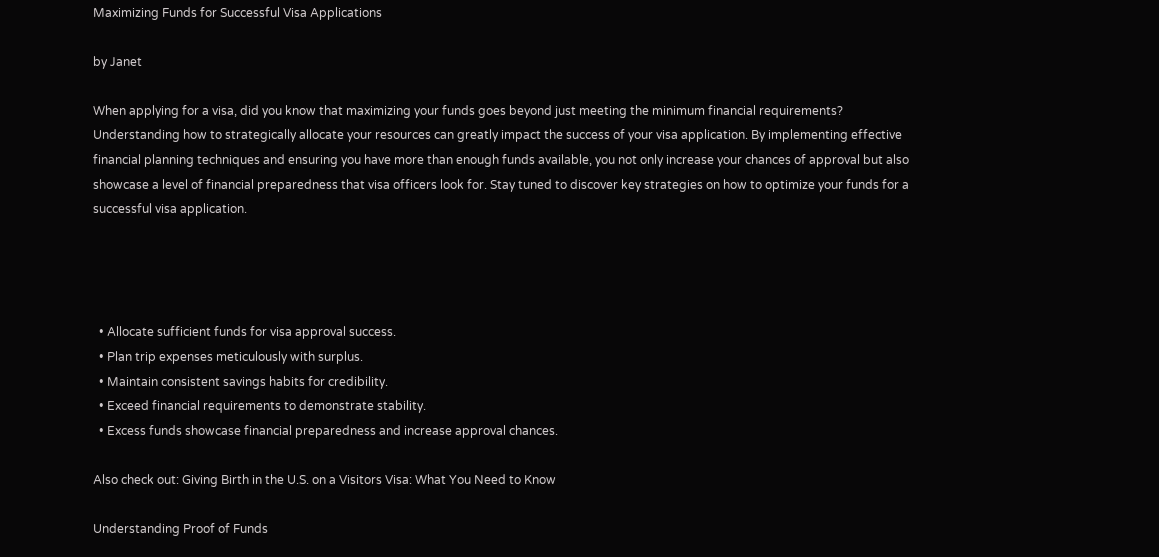Maximizing Funds for Successful Visa Applications

by Janet

When applying for a visa, did you know that maximizing your funds goes beyond just meeting the minimum financial requirements? Understanding how to strategically allocate your resources can greatly impact the success of your visa application. By implementing effective financial planning techniques and ensuring you have more than enough funds available, you not only increase your chances of approval but also showcase a level of financial preparedness that visa officers look for. Stay tuned to discover key strategies on how to optimize your funds for a successful visa application.




  • Allocate sufficient funds for visa approval success.
  • Plan trip expenses meticulously with surplus.
  • Maintain consistent savings habits for credibility.
  • Exceed financial requirements to demonstrate stability.
  • Excess funds showcase financial preparedness and increase approval chances.

Also check out: Giving Birth in the U.S. on a Visitors Visa: What You Need to Know

Understanding Proof of Funds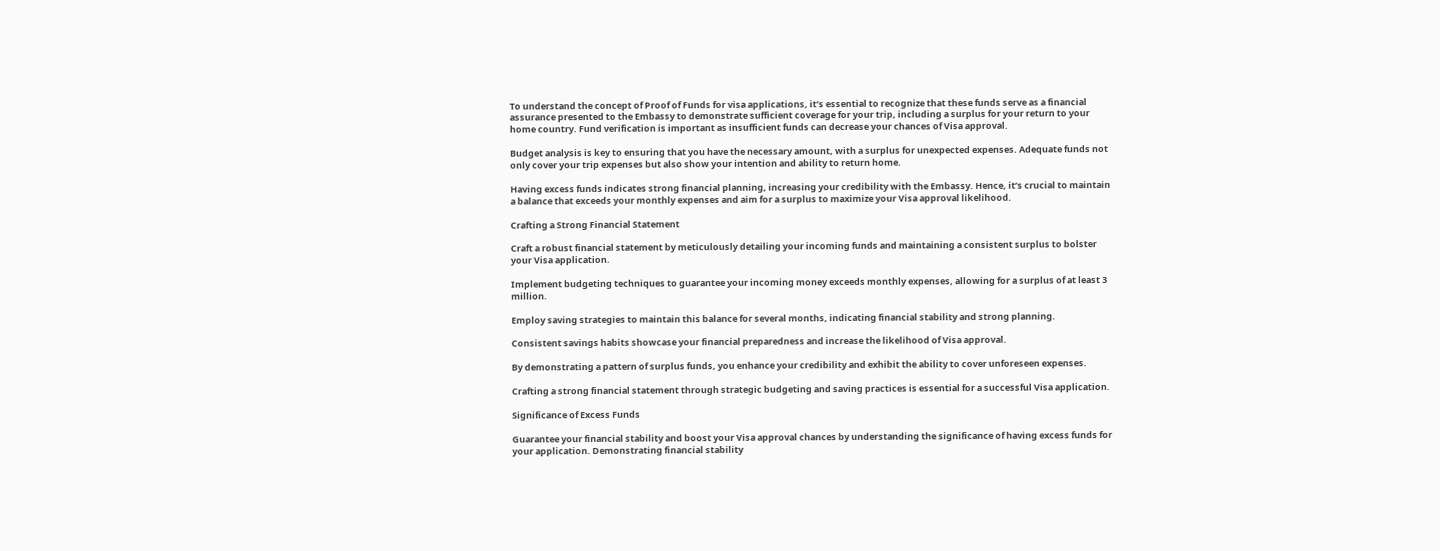To understand the concept of Proof of Funds for visa applications, it’s essential to recognize that these funds serve as a financial assurance presented to the Embassy to demonstrate sufficient coverage for your trip, including a surplus for your return to your home country. Fund verification is important as insufficient funds can decrease your chances of Visa approval.

Budget analysis is key to ensuring that you have the necessary amount, with a surplus for unexpected expenses. Adequate funds not only cover your trip expenses but also show your intention and ability to return home.

Having excess funds indicates strong financial planning, increasing your credibility with the Embassy. Hence, it’s crucial to maintain a balance that exceeds your monthly expenses and aim for a surplus to maximize your Visa approval likelihood.

Crafting a Strong Financial Statement

Craft a robust financial statement by meticulously detailing your incoming funds and maintaining a consistent surplus to bolster your Visa application.

Implement budgeting techniques to guarantee your incoming money exceeds monthly expenses, allowing for a surplus of at least 3 million.

Employ saving strategies to maintain this balance for several months, indicating financial stability and strong planning.

Consistent savings habits showcase your financial preparedness and increase the likelihood of Visa approval.

By demonstrating a pattern of surplus funds, you enhance your credibility and exhibit the ability to cover unforeseen expenses.

Crafting a strong financial statement through strategic budgeting and saving practices is essential for a successful Visa application.

Significance of Excess Funds

Guarantee your financial stability and boost your Visa approval chances by understanding the significance of having excess funds for your application. Demonstrating financial stability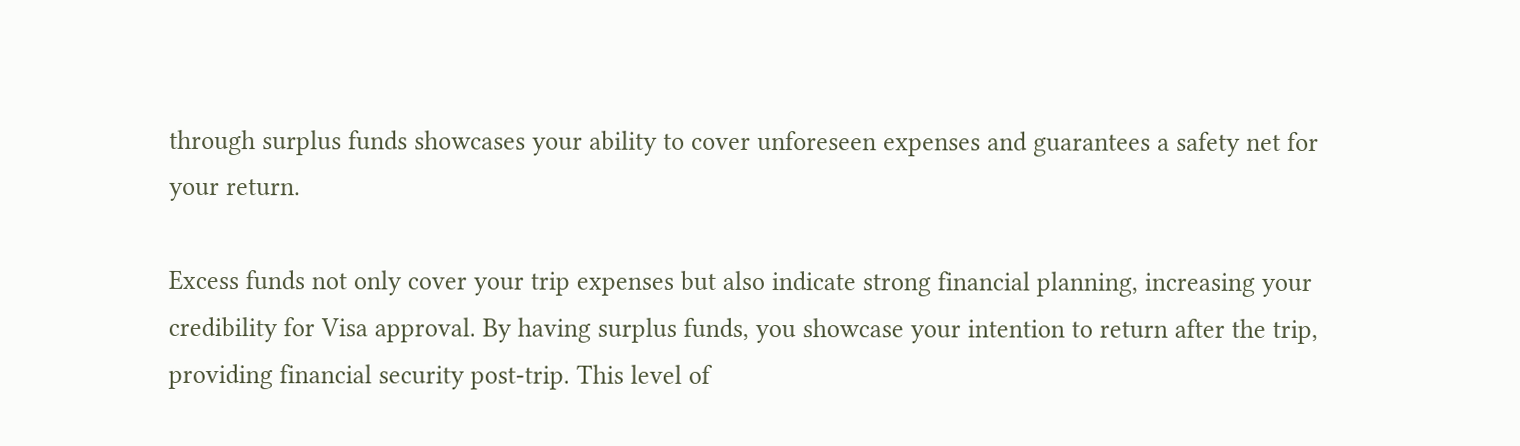through surplus funds showcases your ability to cover unforeseen expenses and guarantees a safety net for your return.

Excess funds not only cover your trip expenses but also indicate strong financial planning, increasing your credibility for Visa approval. By having surplus funds, you showcase your intention to return after the trip, providing financial security post-trip. This level of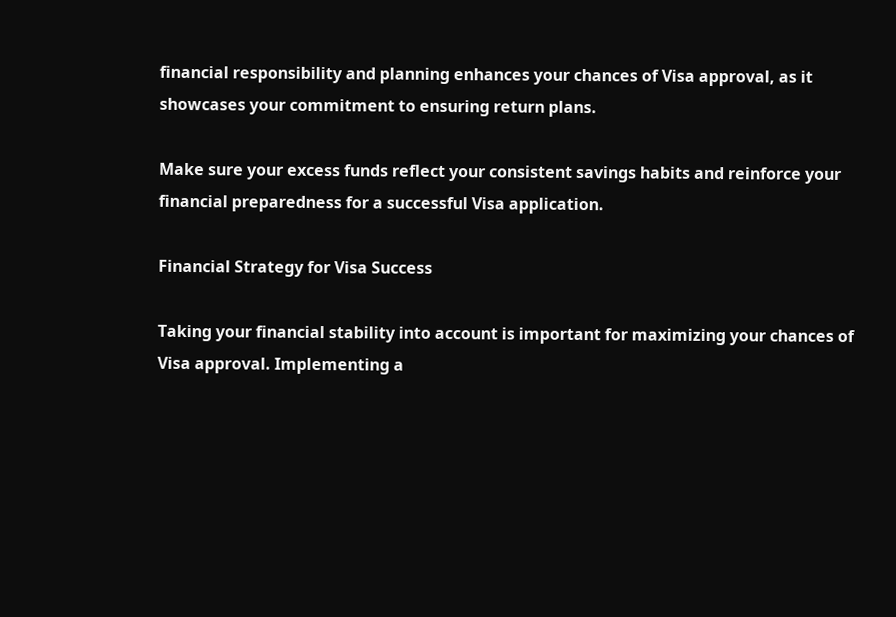financial responsibility and planning enhances your chances of Visa approval, as it showcases your commitment to ensuring return plans.

Make sure your excess funds reflect your consistent savings habits and reinforce your financial preparedness for a successful Visa application.

Financial Strategy for Visa Success

Taking your financial stability into account is important for maximizing your chances of Visa approval. Implementing a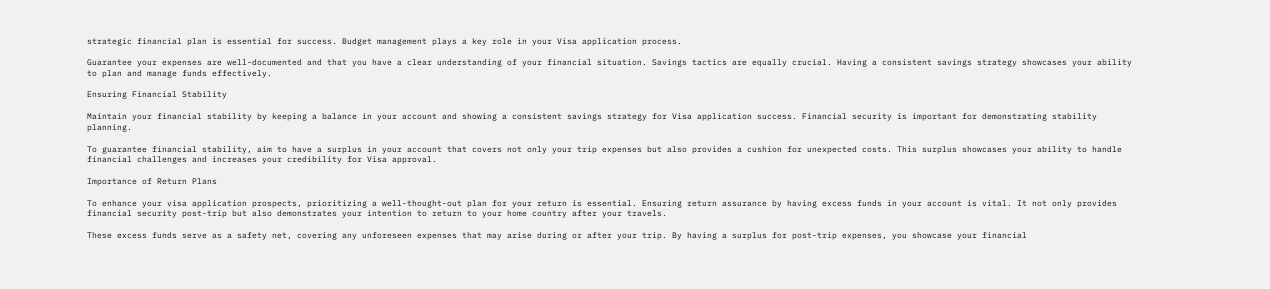strategic financial plan is essential for success. Budget management plays a key role in your Visa application process.

Guarantee your expenses are well-documented and that you have a clear understanding of your financial situation. Savings tactics are equally crucial. Having a consistent savings strategy showcases your ability to plan and manage funds effectively.

Ensuring Financial Stability

Maintain your financial stability by keeping a balance in your account and showing a consistent savings strategy for Visa application success. Financial security is important for demonstrating stability planning.

To guarantee financial stability, aim to have a surplus in your account that covers not only your trip expenses but also provides a cushion for unexpected costs. This surplus showcases your ability to handle financial challenges and increases your credibility for Visa approval.

Importance of Return Plans

To enhance your visa application prospects, prioritizing a well-thought-out plan for your return is essential. Ensuring return assurance by having excess funds in your account is vital. It not only provides financial security post-trip but also demonstrates your intention to return to your home country after your travels.

These excess funds serve as a safety net, covering any unforeseen expenses that may arise during or after your trip. By having a surplus for post-trip expenses, you showcase your financial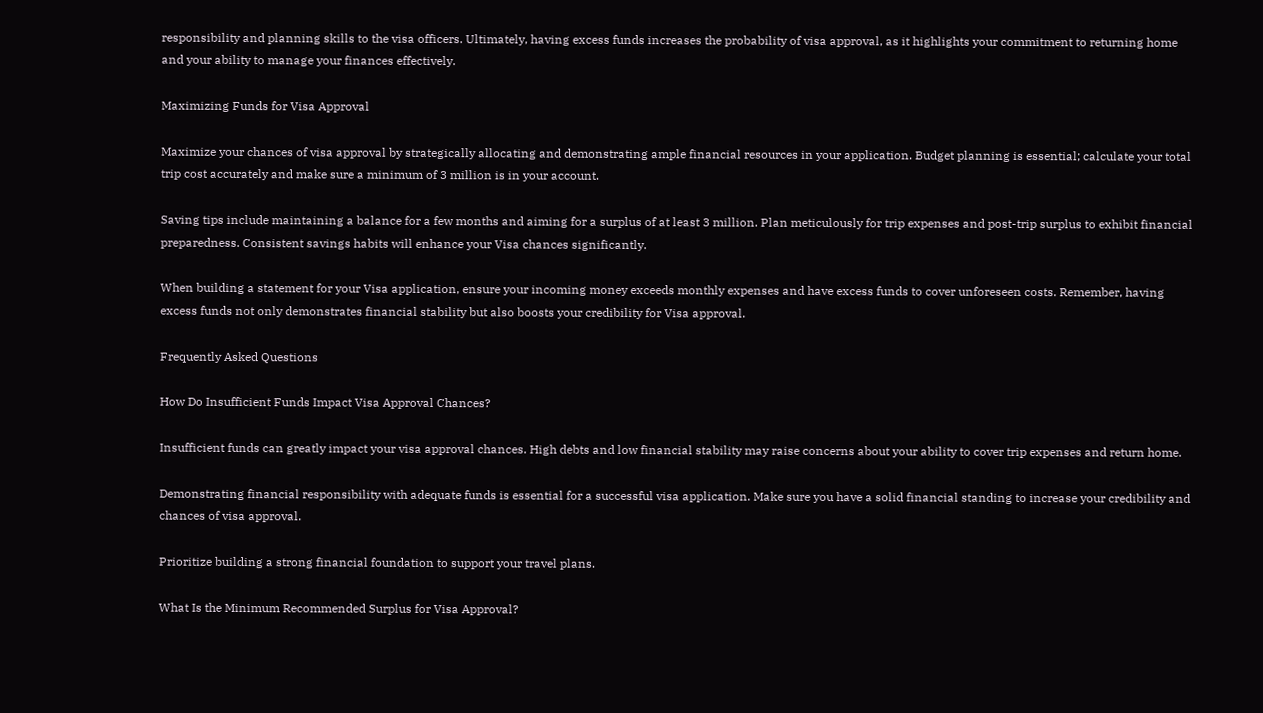responsibility and planning skills to the visa officers. Ultimately, having excess funds increases the probability of visa approval, as it highlights your commitment to returning home and your ability to manage your finances effectively.

Maximizing Funds for Visa Approval

Maximize your chances of visa approval by strategically allocating and demonstrating ample financial resources in your application. Budget planning is essential; calculate your total trip cost accurately and make sure a minimum of 3 million is in your account.

Saving tips include maintaining a balance for a few months and aiming for a surplus of at least 3 million. Plan meticulously for trip expenses and post-trip surplus to exhibit financial preparedness. Consistent savings habits will enhance your Visa chances significantly.

When building a statement for your Visa application, ensure your incoming money exceeds monthly expenses and have excess funds to cover unforeseen costs. Remember, having excess funds not only demonstrates financial stability but also boosts your credibility for Visa approval.

Frequently Asked Questions

How Do Insufficient Funds Impact Visa Approval Chances?

Insufficient funds can greatly impact your visa approval chances. High debts and low financial stability may raise concerns about your ability to cover trip expenses and return home.

Demonstrating financial responsibility with adequate funds is essential for a successful visa application. Make sure you have a solid financial standing to increase your credibility and chances of visa approval.

Prioritize building a strong financial foundation to support your travel plans.

What Is the Minimum Recommended Surplus for Visa Approval?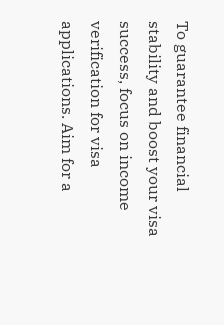To guarantee financial stability and boost your visa success, focus on income verification for visa applications. Aim for a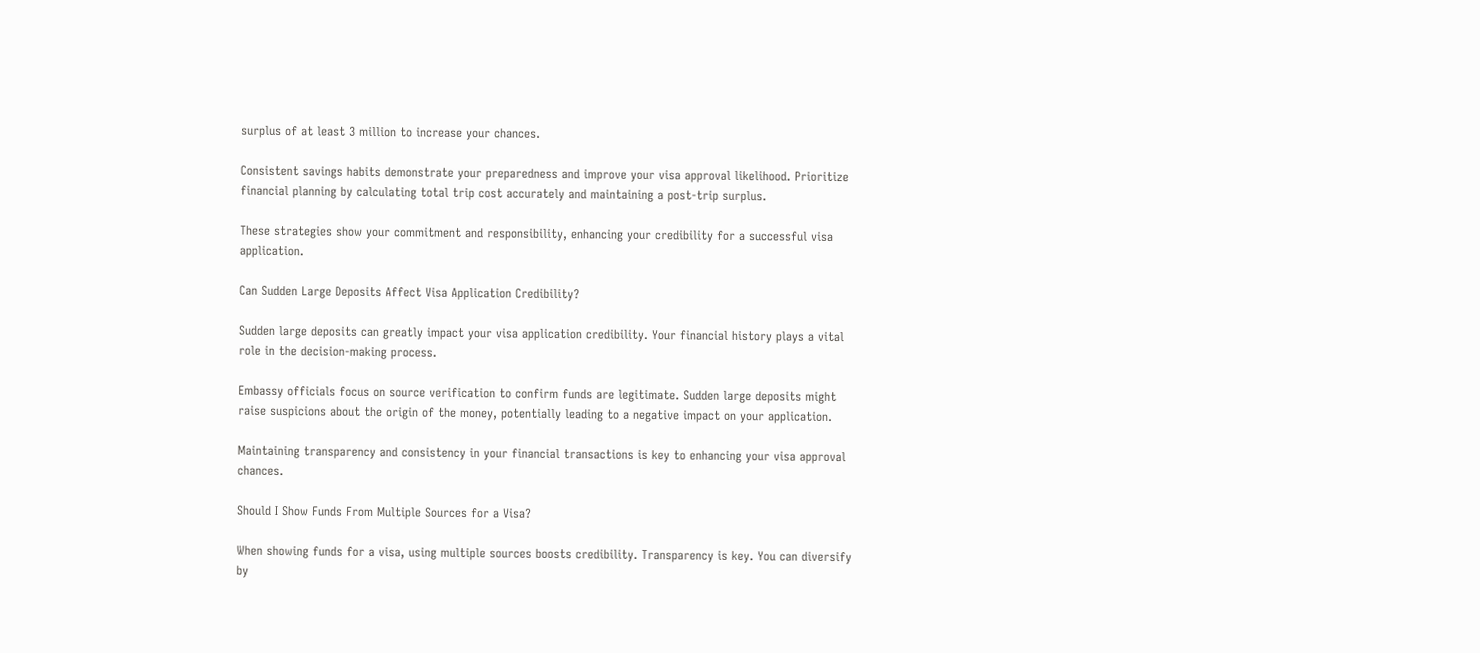surplus of at least 3 million to increase your chances.

Consistent savings habits demonstrate your preparedness and improve your visa approval likelihood. Prioritize financial planning by calculating total trip cost accurately and maintaining a post-trip surplus.

These strategies show your commitment and responsibility, enhancing your credibility for a successful visa application.

Can Sudden Large Deposits Affect Visa Application Credibility?

Sudden large deposits can greatly impact your visa application credibility. Your financial history plays a vital role in the decision-making process.

Embassy officials focus on source verification to confirm funds are legitimate. Sudden large deposits might raise suspicions about the origin of the money, potentially leading to a negative impact on your application.

Maintaining transparency and consistency in your financial transactions is key to enhancing your visa approval chances.

Should I Show Funds From Multiple Sources for a Visa?

When showing funds for a visa, using multiple sources boosts credibility. Transparency is key. You can diversify by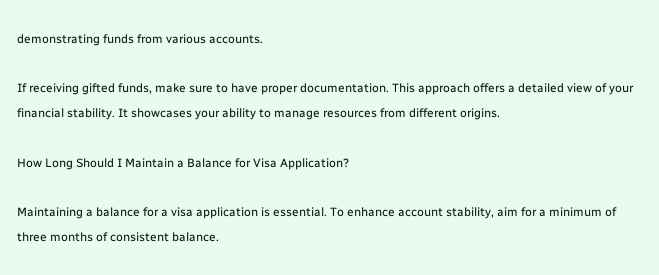demonstrating funds from various accounts.

If receiving gifted funds, make sure to have proper documentation. This approach offers a detailed view of your financial stability. It showcases your ability to manage resources from different origins.

How Long Should I Maintain a Balance for Visa Application?

Maintaining a balance for a visa application is essential. To enhance account stability, aim for a minimum of three months of consistent balance.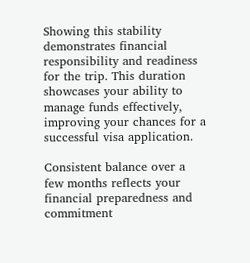Showing this stability demonstrates financial responsibility and readiness for the trip. This duration showcases your ability to manage funds effectively, improving your chances for a successful visa application.

Consistent balance over a few months reflects your financial preparedness and commitment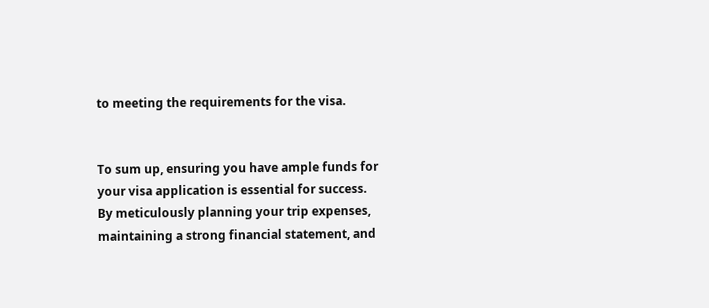to meeting the requirements for the visa.


To sum up, ensuring you have ample funds for your visa application is essential for success. By meticulously planning your trip expenses, maintaining a strong financial statement, and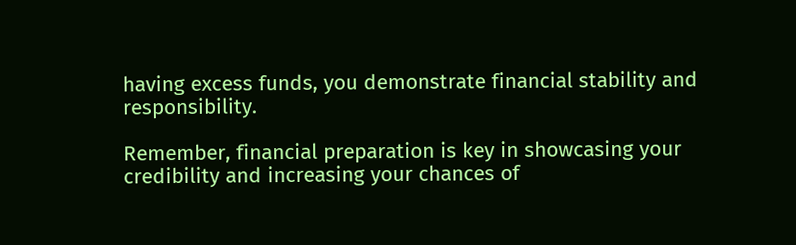having excess funds, you demonstrate financial stability and responsibility.

Remember, financial preparation is key in showcasing your credibility and increasing your chances of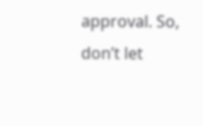approval. So, don’t let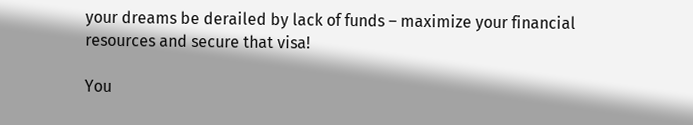your dreams be derailed by lack of funds – maximize your financial resources and secure that visa!

You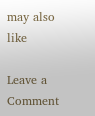may also like

Leave a Comment